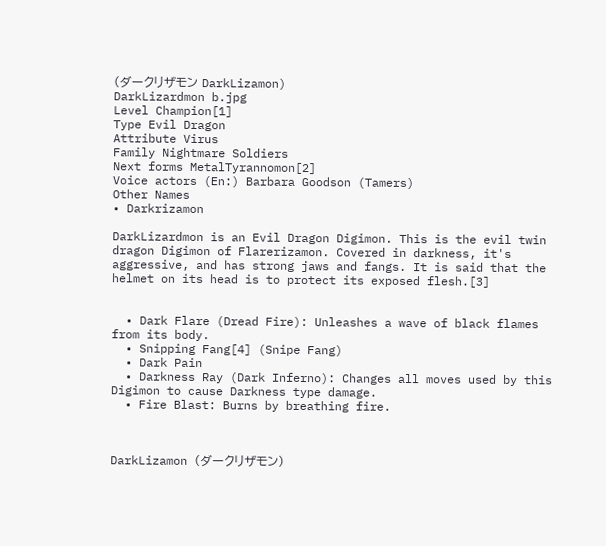(ダークリザモン DarkLizamon)
DarkLizardmon b.jpg
Level Champion[1]
Type Evil Dragon
Attribute Virus
Family Nightmare Soldiers
Next forms MetalTyrannomon[2]
Voice actors (En:) Barbara Goodson (Tamers)
Other Names
• Darkrizamon

DarkLizardmon is an Evil Dragon Digimon. This is the evil twin dragon Digimon of Flarerizamon. Covered in darkness, it's aggressive, and has strong jaws and fangs. It is said that the helmet on its head is to protect its exposed flesh.[3]


  • Dark Flare (Dread Fire): Unleashes a wave of black flames from its body.
  • Snipping Fang[4] (Snipe Fang)
  • Dark Pain
  • Darkness Ray (Dark Inferno): Changes all moves used by this Digimon to cause Darkness type damage.
  • Fire Blast: Burns by breathing fire.



DarkLizamon (ダークリザモン)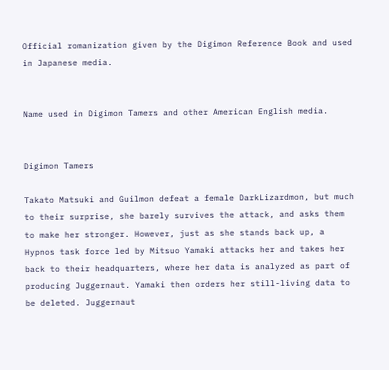Official romanization given by the Digimon Reference Book and used in Japanese media.


Name used in Digimon Tamers and other American English media.


Digimon Tamers

Takato Matsuki and Guilmon defeat a female DarkLizardmon, but much to their surprise, she barely survives the attack, and asks them to make her stronger. However, just as she stands back up, a Hypnos task force led by Mitsuo Yamaki attacks her and takes her back to their headquarters, where her data is analyzed as part of producing Juggernaut. Yamaki then orders her still-living data to be deleted. Juggernaut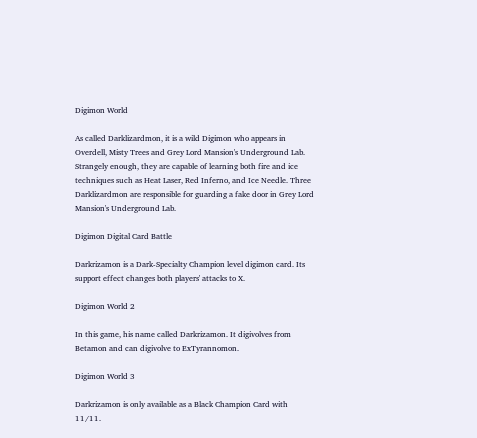Digimon World

As called Darklizardmon, it is a wild Digimon who appears in Overdell, Misty Trees and Grey Lord Mansion's Underground Lab. Strangely enough, they are capable of learning both fire and ice techniques such as Heat Laser, Red Inferno, and Ice Needle. Three Darklizardmon are responsible for guarding a fake door in Grey Lord Mansion's Underground Lab.

Digimon Digital Card Battle

Darkrizamon is a Dark-Specialty Champion level digimon card. Its support effect changes both players' attacks to X.

Digimon World 2

In this game, his name called Darkrizamon. It digivolves from Betamon and can digivolve to ExTyrannomon.

Digimon World 3

Darkrizamon is only available as a Black Champion Card with 11/11.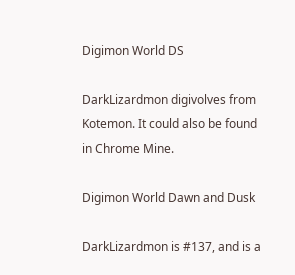Digimon World DS

DarkLizardmon digivolves from Kotemon. It could also be found in Chrome Mine.

Digimon World Dawn and Dusk

DarkLizardmon is #137, and is a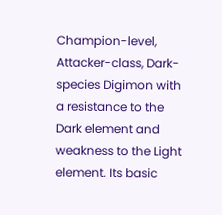Champion-level, Attacker-class, Dark-species Digimon with a resistance to the Dark element and weakness to the Light element. Its basic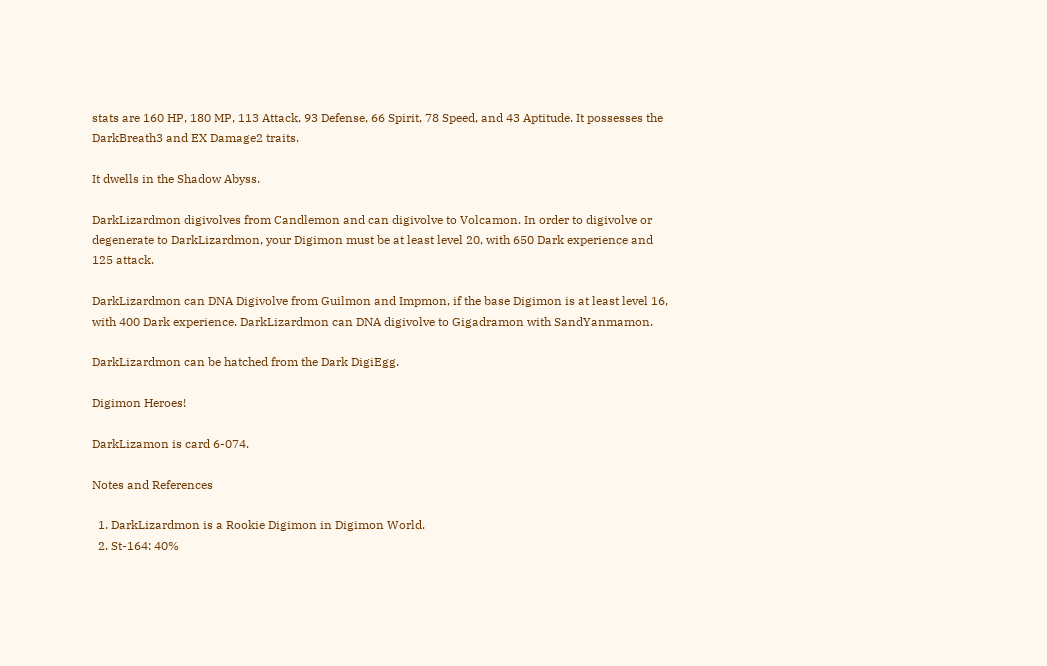stats are 160 HP, 180 MP, 113 Attack, 93 Defense, 66 Spirit, 78 Speed, and 43 Aptitude. It possesses the DarkBreath3 and EX Damage2 traits.

It dwells in the Shadow Abyss.

DarkLizardmon digivolves from Candlemon and can digivolve to Volcamon. In order to digivolve or degenerate to DarkLizardmon, your Digimon must be at least level 20, with 650 Dark experience and 125 attack.

DarkLizardmon can DNA Digivolve from Guilmon and Impmon, if the base Digimon is at least level 16, with 400 Dark experience. DarkLizardmon can DNA digivolve to Gigadramon with SandYanmamon.

DarkLizardmon can be hatched from the Dark DigiEgg.

Digimon Heroes!

DarkLizamon is card 6-074.

Notes and References

  1. DarkLizardmon is a Rookie Digimon in Digimon World.
  2. St-164: 40%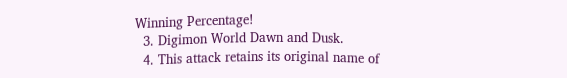Winning Percentage!
  3. Digimon World Dawn and Dusk.
  4. This attack retains its original name of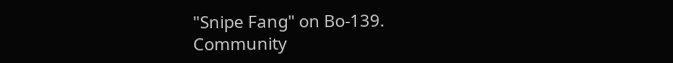"Snipe Fang" on Bo-139.
Community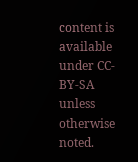content is available under CC-BY-SA unless otherwise noted.